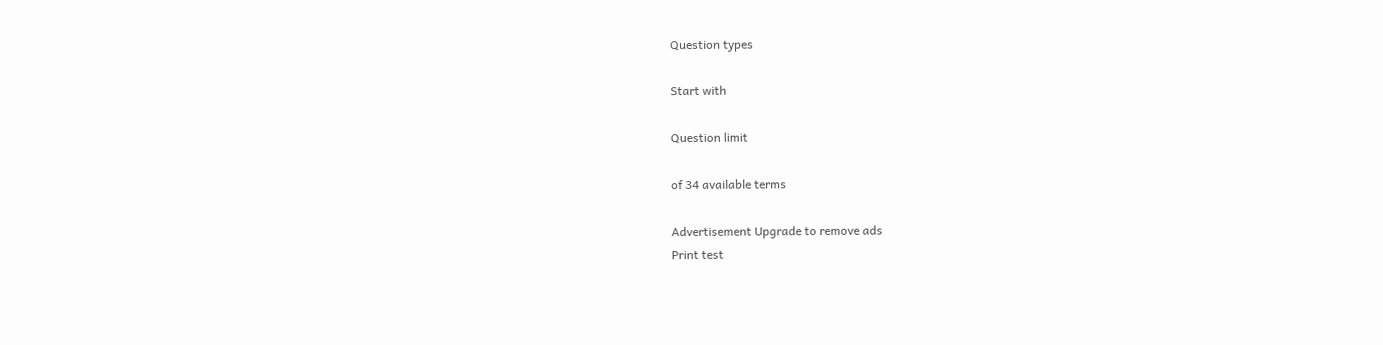Question types

Start with

Question limit

of 34 available terms

Advertisement Upgrade to remove ads
Print test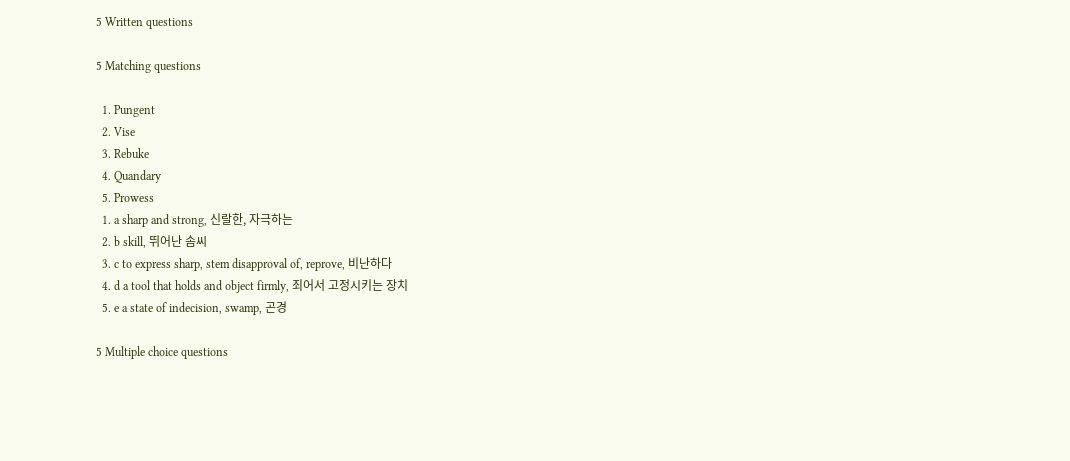5 Written questions

5 Matching questions

  1. Pungent
  2. Vise
  3. Rebuke
  4. Quandary
  5. Prowess
  1. a sharp and strong, 신랄한, 자극하는
  2. b skill, 뛰어난 솜씨
  3. c to express sharp, stem disapproval of, reprove, 비난하다
  4. d a tool that holds and object firmly, 죄어서 고정시키는 장치
  5. e a state of indecision, swamp, 곤경

5 Multiple choice questions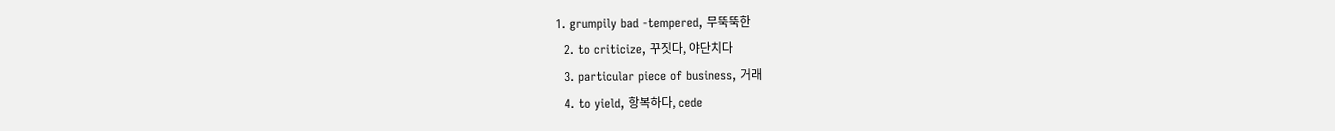1. grumpily bad -tempered, 무뚝뚝한
  2. to criticize, 꾸짓다, 야단치다
  3. particular piece of business, 거래
  4. to yield, 항복하다, cede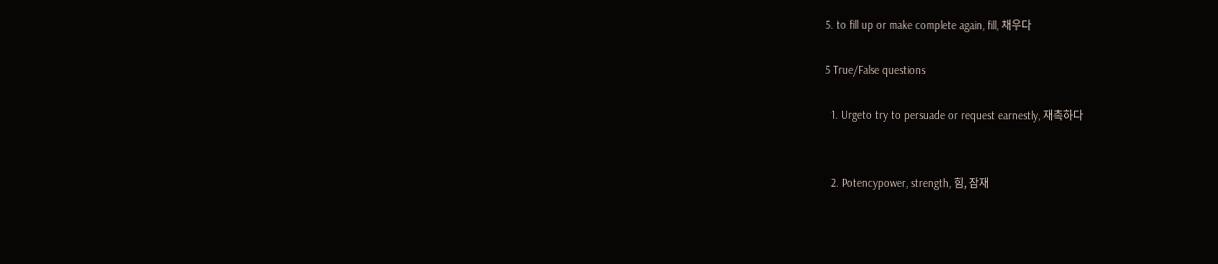5. to fill up or make complete again, fill, 채우다

5 True/False questions

  1. Urgeto try to persuade or request earnestly, 재촉하다


  2. Potencypower, strength, 힘, 잠재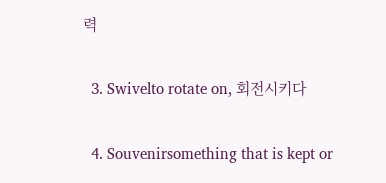력


  3. Swivelto rotate on, 회전시키다


  4. Souvenirsomething that is kept or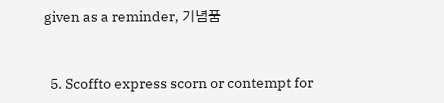given as a reminder, 기념품


  5. Scoffto express scorn or contempt for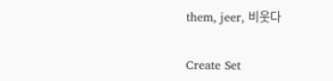them, jeer, 비웃다


Create Set